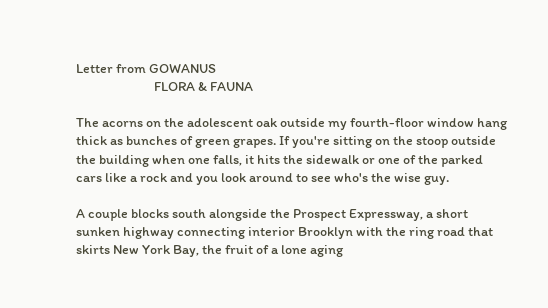Letter from GOWANUS
                          FLORA & FAUNA

The acorns on the adolescent oak outside my fourth-floor window hang thick as bunches of green grapes. If you're sitting on the stoop outside the building when one falls, it hits the sidewalk or one of the parked cars like a rock and you look around to see who's the wise guy.

A couple blocks south alongside the Prospect Expressway, a short sunken highway connecting interior Brooklyn with the ring road that skirts New York Bay, the fruit of a lone aging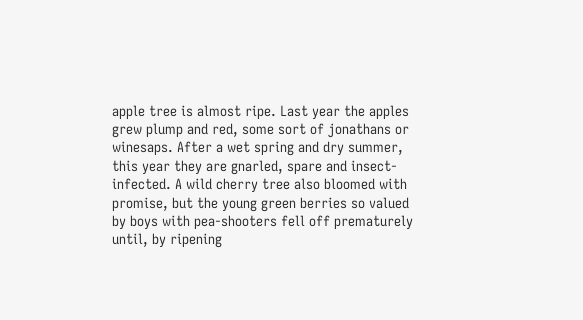apple tree is almost ripe. Last year the apples grew plump and red, some sort of jonathans or winesaps. After a wet spring and dry summer, this year they are gnarled, spare and insect-infected. A wild cherry tree also bloomed with promise, but the young green berries so valued by boys with pea-shooters fell off prematurely until, by ripening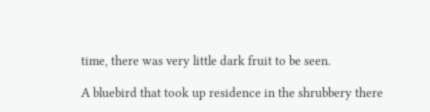time, there was very little dark fruit to be seen.

A bluebird that took up residence in the shrubbery there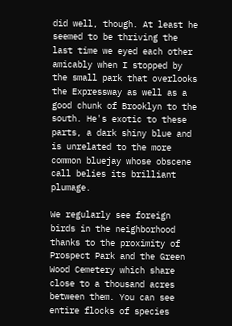did well, though. At least he seemed to be thriving the last time we eyed each other amicably when I stopped by the small park that overlooks the Expressway as well as a good chunk of Brooklyn to the south. He's exotic to these parts, a dark shiny blue and is unrelated to the more common bluejay whose obscene call belies its brilliant plumage.

We regularly see foreign birds in the neighborhood thanks to the proximity of Prospect Park and the Green Wood Cemetery which share close to a thousand acres between them. You can see entire flocks of species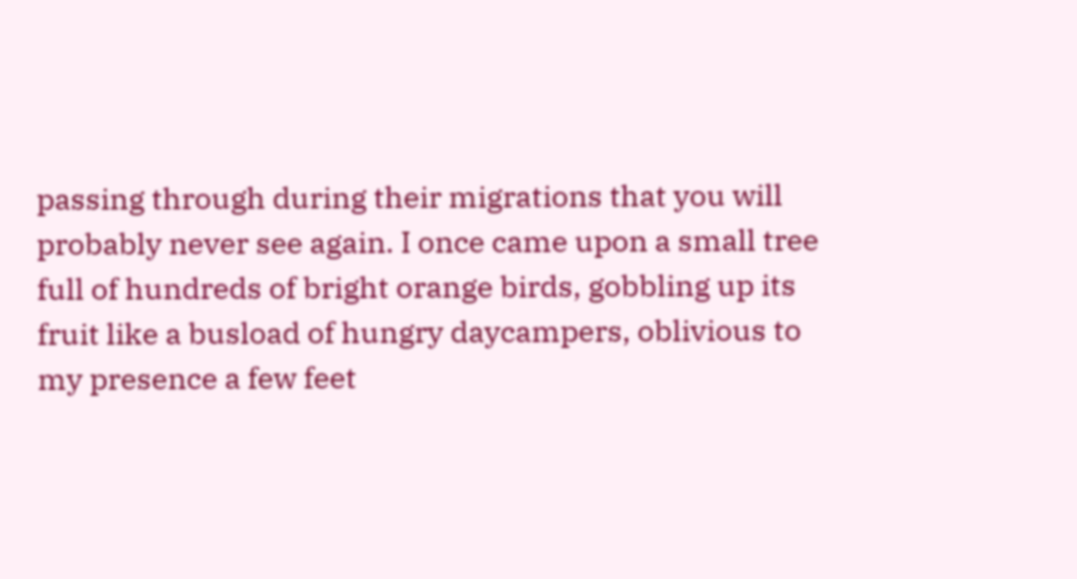passing through during their migrations that you will probably never see again. I once came upon a small tree full of hundreds of bright orange birds, gobbling up its fruit like a busload of hungry daycampers, oblivious to my presence a few feet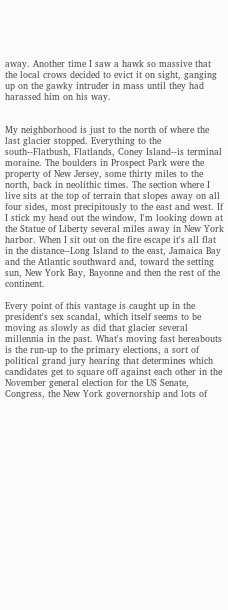away. Another time I saw a hawk so massive that the local crows decided to evict it on sight, ganging up on the gawky intruder in mass until they had harassed him on his way.


My neighborhood is just to the north of where the last glacier stopped. Everything to the south--Flatbush, Flatlands, Coney Island--is terminal moraine. The boulders in Prospect Park were the property of New Jersey, some thirty miles to the north, back in neolithic times. The section where I live sits at the top of terrain that slopes away on all four sides, most precipitously to the east and west. If I stick my head out the window, I'm looking down at the Statue of Liberty several miles away in New York harbor. When I sit out on the fire escape it's all flat in the distance--Long Island to the east, Jamaica Bay and the Atlantic southward and, toward the setting sun, New York Bay, Bayonne and then the rest of the continent.

Every point of this vantage is caught up in the president's sex scandal, which itself seems to be moving as slowly as did that glacier several millennia in the past. What's moving fast hereabouts is the run-up to the primary elections, a sort of political grand jury hearing that determines which candidates get to square off against each other in the November general election for the US Senate, Congress, the New York governorship and lots of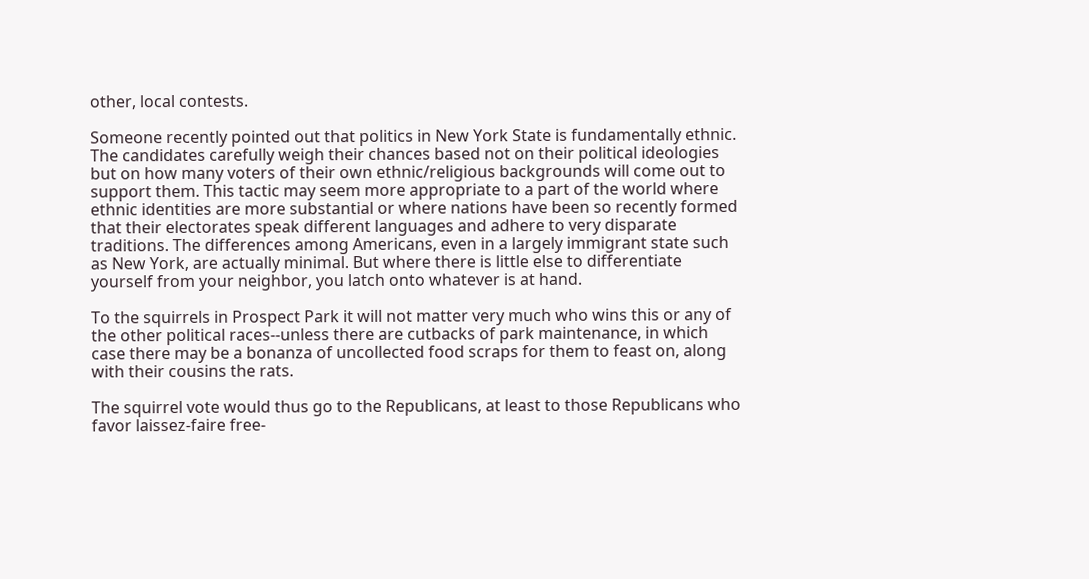other, local contests.

Someone recently pointed out that politics in New York State is fundamentally ethnic. The candidates carefully weigh their chances based not on their political ideologies but on how many voters of their own ethnic/religious backgrounds will come out to support them. This tactic may seem more appropriate to a part of the world where ethnic identities are more substantial or where nations have been so recently formed that their electorates speak different languages and adhere to very disparate traditions. The differences among Americans, even in a largely immigrant state such as New York, are actually minimal. But where there is little else to differentiate yourself from your neighbor, you latch onto whatever is at hand.

To the squirrels in Prospect Park it will not matter very much who wins this or any of the other political races--unless there are cutbacks of park maintenance, in which case there may be a bonanza of uncollected food scraps for them to feast on, along with their cousins the rats.

The squirrel vote would thus go to the Republicans, at least to those Republicans who favor laissez-faire free-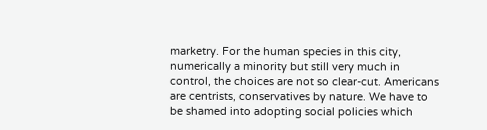marketry. For the human species in this city, numerically a minority but still very much in control, the choices are not so clear-cut. Americans are centrists, conservatives by nature. We have to be shamed into adopting social policies which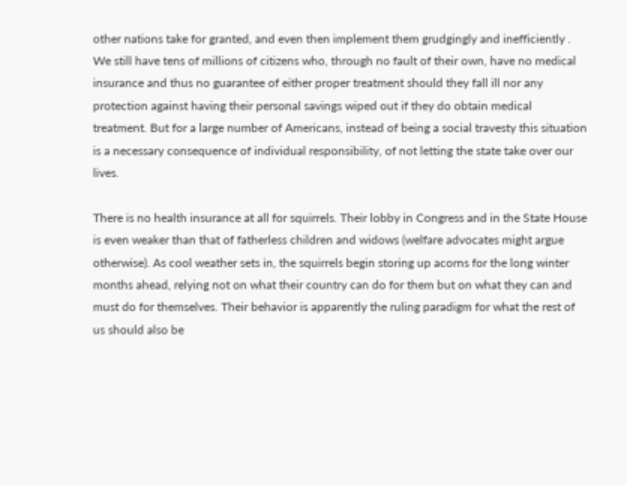other nations take for granted, and even then implement them grudgingly and inefficiently . We still have tens of millions of citizens who, through no fault of their own, have no medical insurance and thus no guarantee of either proper treatment should they fall ill nor any protection against having their personal savings wiped out if they do obtain medical treatment. But for a large number of Americans, instead of being a social travesty this situation is a necessary consequence of individual responsibility, of not letting the state take over our lives.

There is no health insurance at all for squirrels. Their lobby in Congress and in the State House is even weaker than that of fatherless children and widows (welfare advocates might argue otherwise). As cool weather sets in, the squirrels begin storing up acorns for the long winter months ahead, relying not on what their country can do for them but on what they can and must do for themselves. Their behavior is apparently the ruling paradigm for what the rest of us should also be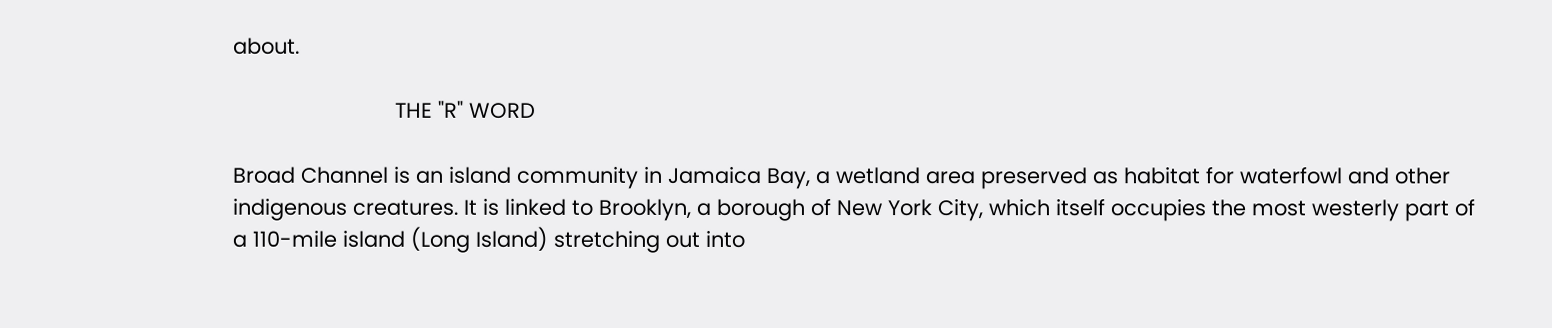about.

                           THE "R" WORD

Broad Channel is an island community in Jamaica Bay, a wetland area preserved as habitat for waterfowl and other indigenous creatures. It is linked to Brooklyn, a borough of New York City, which itself occupies the most westerly part of a 110-mile island (Long Island) stretching out into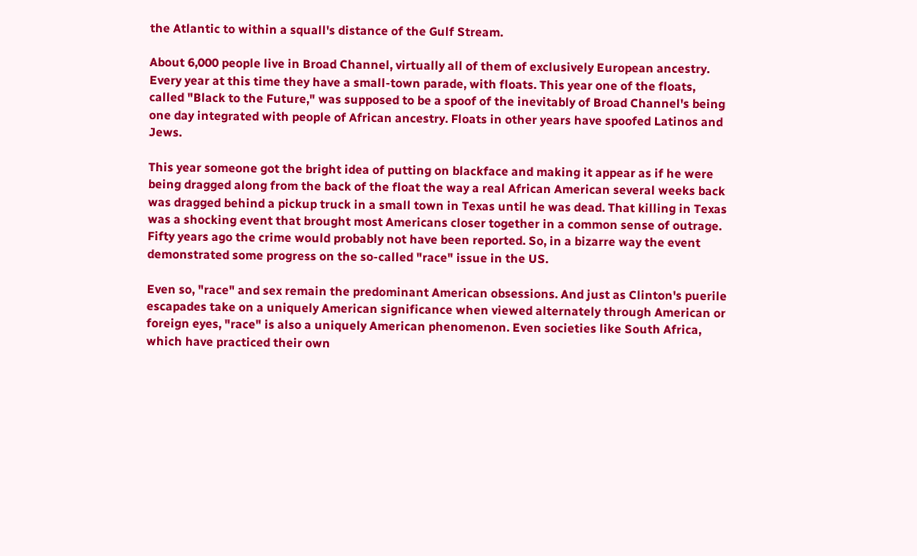the Atlantic to within a squall's distance of the Gulf Stream.

About 6,000 people live in Broad Channel, virtually all of them of exclusively European ancestry. Every year at this time they have a small-town parade, with floats. This year one of the floats, called "Black to the Future," was supposed to be a spoof of the inevitably of Broad Channel's being one day integrated with people of African ancestry. Floats in other years have spoofed Latinos and Jews.

This year someone got the bright idea of putting on blackface and making it appear as if he were being dragged along from the back of the float the way a real African American several weeks back was dragged behind a pickup truck in a small town in Texas until he was dead. That killing in Texas was a shocking event that brought most Americans closer together in a common sense of outrage. Fifty years ago the crime would probably not have been reported. So, in a bizarre way the event demonstrated some progress on the so-called "race" issue in the US.

Even so, "race" and sex remain the predominant American obsessions. And just as Clinton's puerile escapades take on a uniquely American significance when viewed alternately through American or foreign eyes, "race" is also a uniquely American phenomenon. Even societies like South Africa, which have practiced their own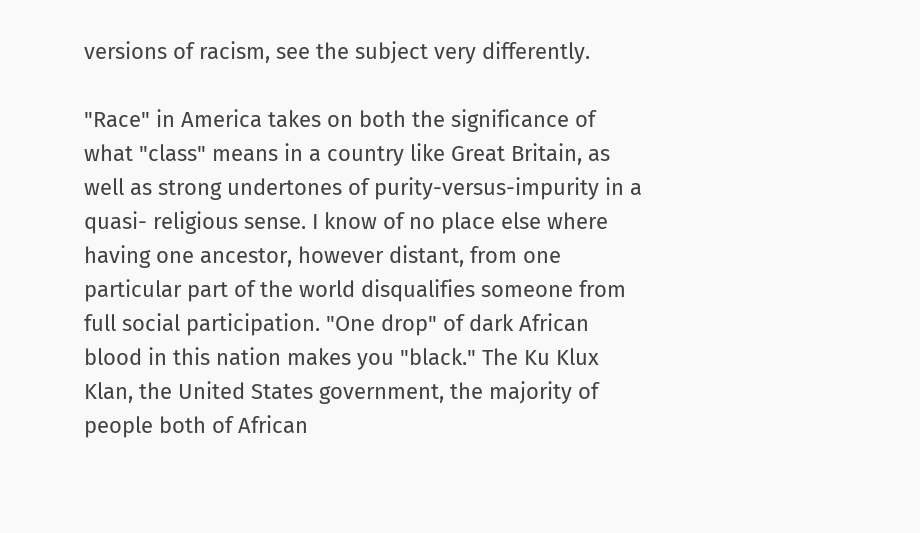versions of racism, see the subject very differently.

"Race" in America takes on both the significance of what "class" means in a country like Great Britain, as well as strong undertones of purity-versus-impurity in a quasi- religious sense. I know of no place else where having one ancestor, however distant, from one particular part of the world disqualifies someone from full social participation. "One drop" of dark African blood in this nation makes you "black." The Ku Klux Klan, the United States government, the majority of people both of African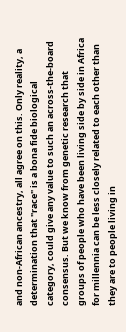and non-African ancestry, all agree on this. Only reality, a determination that "race" is a bona fide biological category, could give any value to such an across-the-board consensus. But we know from genetic research that groups of people who have been living side by side in Africa for millennia can be less closely related to each other than they are to people living in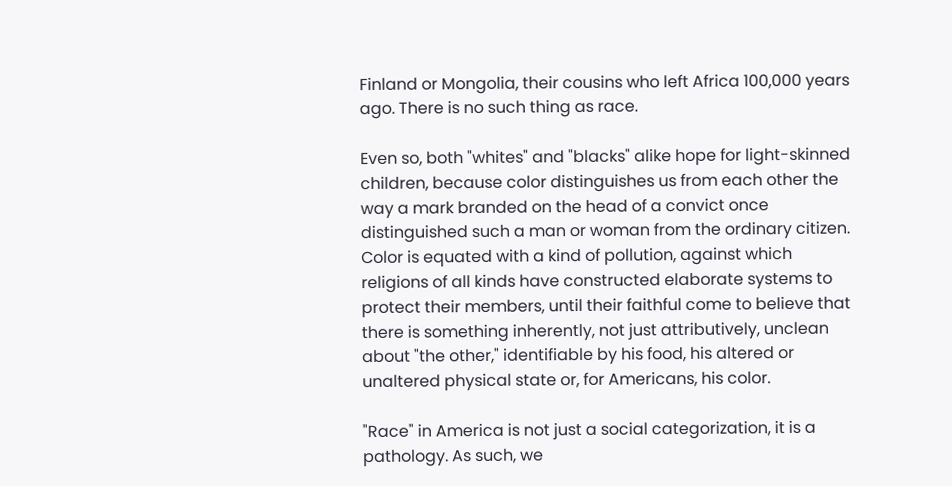Finland or Mongolia, their cousins who left Africa 100,000 years ago. There is no such thing as race.

Even so, both "whites" and "blacks" alike hope for light-skinned children, because color distinguishes us from each other the way a mark branded on the head of a convict once distinguished such a man or woman from the ordinary citizen. Color is equated with a kind of pollution, against which religions of all kinds have constructed elaborate systems to protect their members, until their faithful come to believe that there is something inherently, not just attributively, unclean about "the other," identifiable by his food, his altered or unaltered physical state or, for Americans, his color.

"Race" in America is not just a social categorization, it is a pathology. As such, we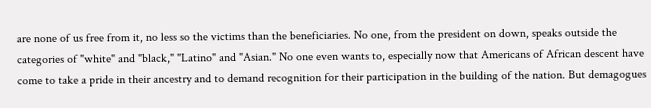are none of us free from it, no less so the victims than the beneficiaries. No one, from the president on down, speaks outside the categories of "white" and "black," "Latino" and "Asian." No one even wants to, especially now that Americans of African descent have come to take a pride in their ancestry and to demand recognition for their participation in the building of the nation. But demagogues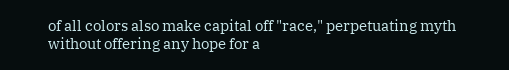of all colors also make capital off "race," perpetuating myth without offering any hope for a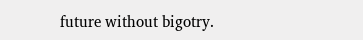future without bigotry.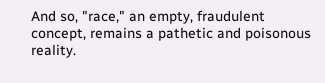And so, "race," an empty, fraudulent concept, remains a pathetic and poisonous reality.